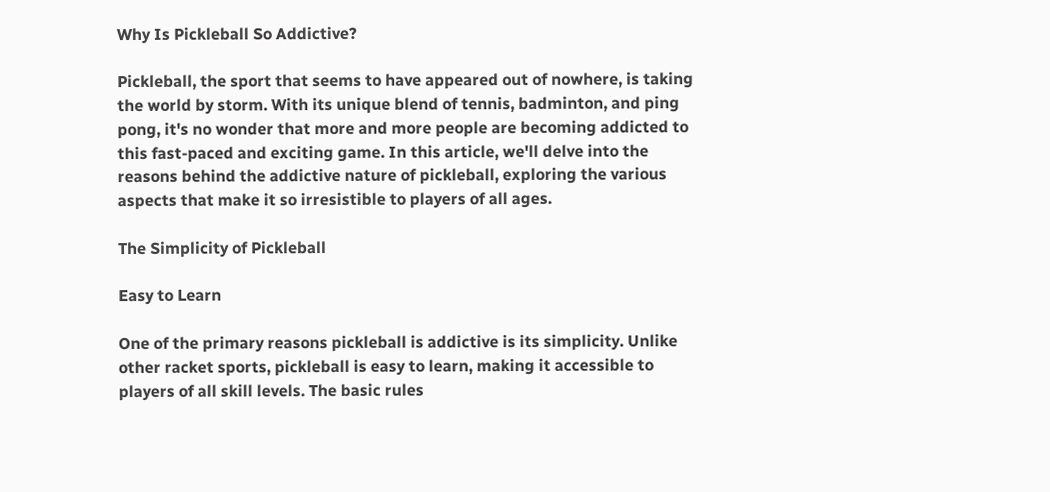Why Is Pickleball So Addictive?

Pickleball, the sport that seems to have appeared out of nowhere, is taking the world by storm. With its unique blend of tennis, badminton, and ping pong, it's no wonder that more and more people are becoming addicted to this fast-paced and exciting game. In this article, we'll delve into the reasons behind the addictive nature of pickleball, exploring the various aspects that make it so irresistible to players of all ages.

The Simplicity of Pickleball

Easy to Learn

One of the primary reasons pickleball is addictive is its simplicity. Unlike other racket sports, pickleball is easy to learn, making it accessible to players of all skill levels. The basic rules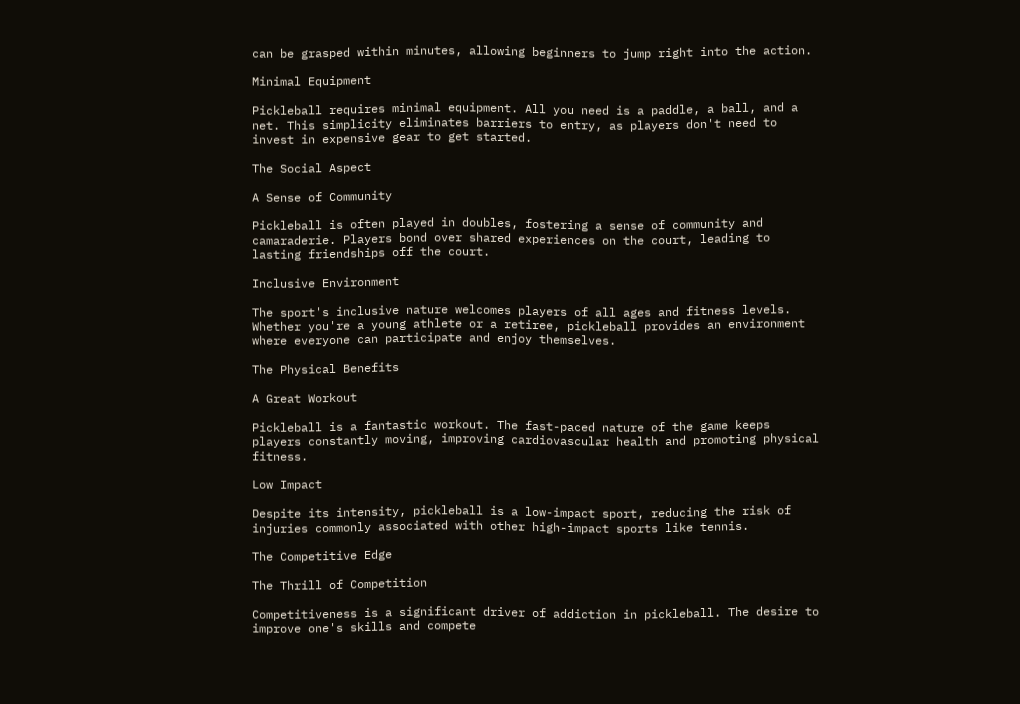can be grasped within minutes, allowing beginners to jump right into the action.

Minimal Equipment

Pickleball requires minimal equipment. All you need is a paddle, a ball, and a net. This simplicity eliminates barriers to entry, as players don't need to invest in expensive gear to get started.

The Social Aspect

A Sense of Community

Pickleball is often played in doubles, fostering a sense of community and camaraderie. Players bond over shared experiences on the court, leading to lasting friendships off the court.

Inclusive Environment

The sport's inclusive nature welcomes players of all ages and fitness levels. Whether you're a young athlete or a retiree, pickleball provides an environment where everyone can participate and enjoy themselves.

The Physical Benefits

A Great Workout

Pickleball is a fantastic workout. The fast-paced nature of the game keeps players constantly moving, improving cardiovascular health and promoting physical fitness.

Low Impact

Despite its intensity, pickleball is a low-impact sport, reducing the risk of injuries commonly associated with other high-impact sports like tennis.

The Competitive Edge

The Thrill of Competition

Competitiveness is a significant driver of addiction in pickleball. The desire to improve one's skills and compete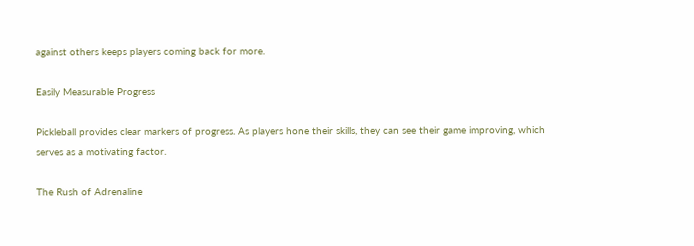against others keeps players coming back for more.

Easily Measurable Progress

Pickleball provides clear markers of progress. As players hone their skills, they can see their game improving, which serves as a motivating factor.

The Rush of Adrenaline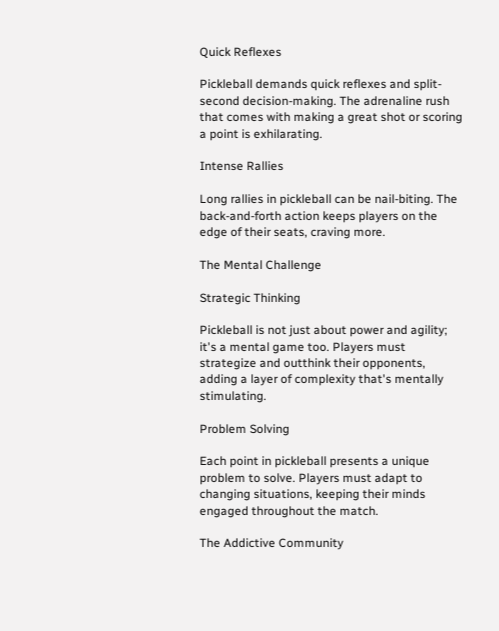Quick Reflexes

Pickleball demands quick reflexes and split-second decision-making. The adrenaline rush that comes with making a great shot or scoring a point is exhilarating.

Intense Rallies

Long rallies in pickleball can be nail-biting. The back-and-forth action keeps players on the edge of their seats, craving more.

The Mental Challenge

Strategic Thinking

Pickleball is not just about power and agility; it's a mental game too. Players must strategize and outthink their opponents, adding a layer of complexity that's mentally stimulating.

Problem Solving

Each point in pickleball presents a unique problem to solve. Players must adapt to changing situations, keeping their minds engaged throughout the match.

The Addictive Community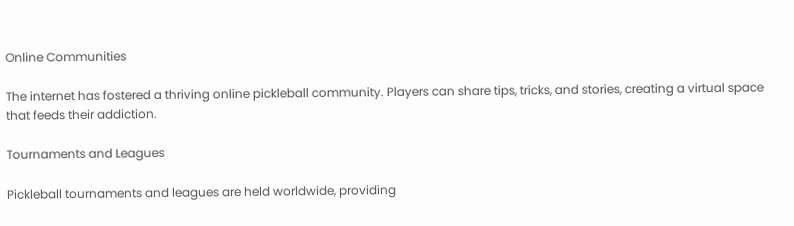Online Communities

The internet has fostered a thriving online pickleball community. Players can share tips, tricks, and stories, creating a virtual space that feeds their addiction.

Tournaments and Leagues

Pickleball tournaments and leagues are held worldwide, providing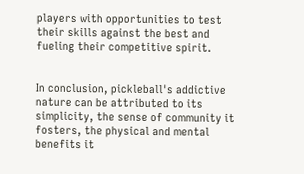players with opportunities to test their skills against the best and fueling their competitive spirit.


In conclusion, pickleball's addictive nature can be attributed to its simplicity, the sense of community it fosters, the physical and mental benefits it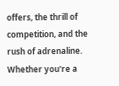offers, the thrill of competition, and the rush of adrenaline. Whether you're a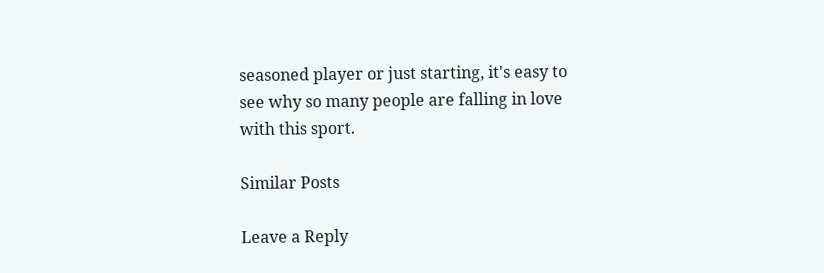seasoned player or just starting, it's easy to see why so many people are falling in love with this sport.

Similar Posts

Leave a Reply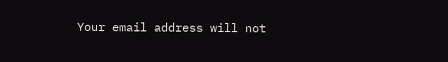Your email address will not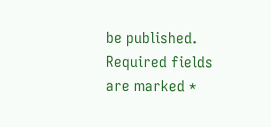be published. Required fields are marked *